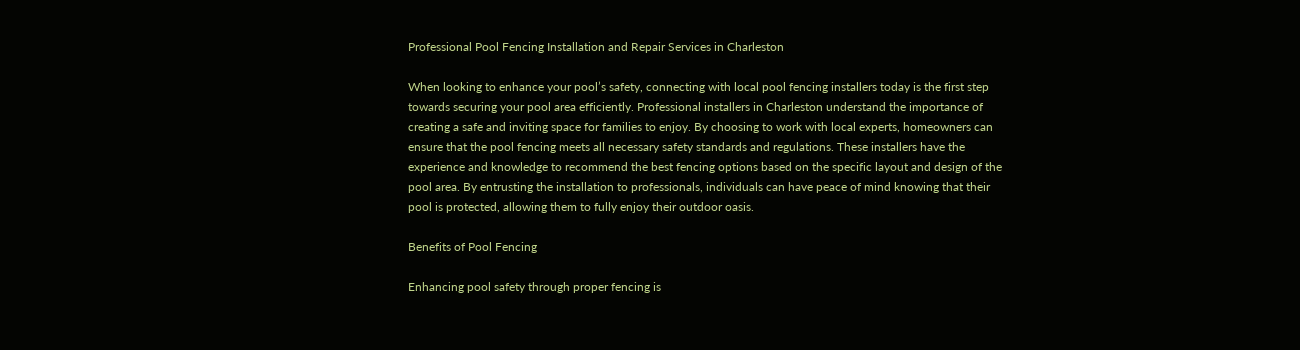Professional Pool Fencing Installation and Repair Services in Charleston

When looking to enhance your pool’s safety, connecting with local pool fencing installers today is the first step towards securing your pool area efficiently. Professional installers in Charleston understand the importance of creating a safe and inviting space for families to enjoy. By choosing to work with local experts, homeowners can ensure that the pool fencing meets all necessary safety standards and regulations. These installers have the experience and knowledge to recommend the best fencing options based on the specific layout and design of the pool area. By entrusting the installation to professionals, individuals can have peace of mind knowing that their pool is protected, allowing them to fully enjoy their outdoor oasis.

Benefits of Pool Fencing

Enhancing pool safety through proper fencing is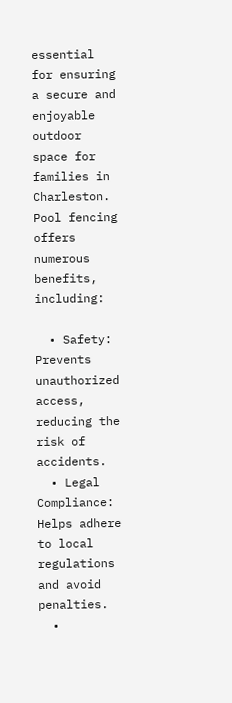essential for ensuring a secure and enjoyable outdoor space for families in Charleston. Pool fencing offers numerous benefits, including:

  • Safety: Prevents unauthorized access, reducing the risk of accidents.
  • Legal Compliance: Helps adhere to local regulations and avoid penalties.
  •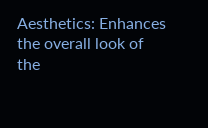Aesthetics: Enhances the overall look of the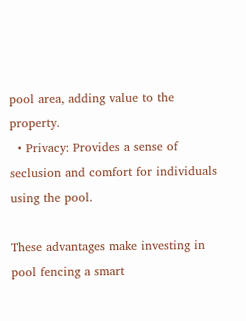pool area, adding value to the property.
  • Privacy: Provides a sense of seclusion and comfort for individuals using the pool.

These advantages make investing in pool fencing a smart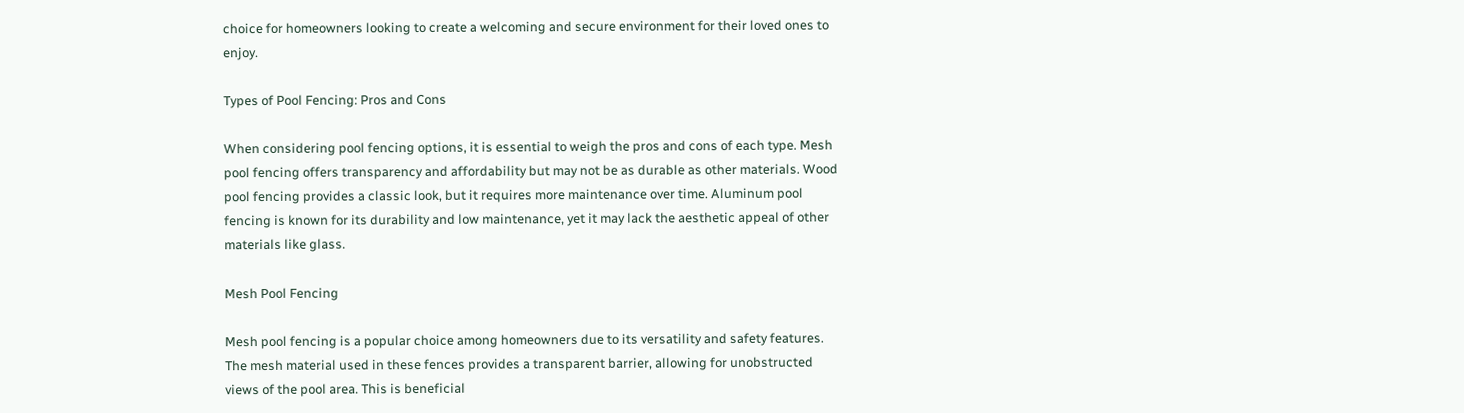choice for homeowners looking to create a welcoming and secure environment for their loved ones to enjoy.

Types of Pool Fencing: Pros and Cons

When considering pool fencing options, it is essential to weigh the pros and cons of each type. Mesh pool fencing offers transparency and affordability but may not be as durable as other materials. Wood pool fencing provides a classic look, but it requires more maintenance over time. Aluminum pool fencing is known for its durability and low maintenance, yet it may lack the aesthetic appeal of other materials like glass.

Mesh Pool Fencing

Mesh pool fencing is a popular choice among homeowners due to its versatility and safety features. The mesh material used in these fences provides a transparent barrier, allowing for unobstructed views of the pool area. This is beneficial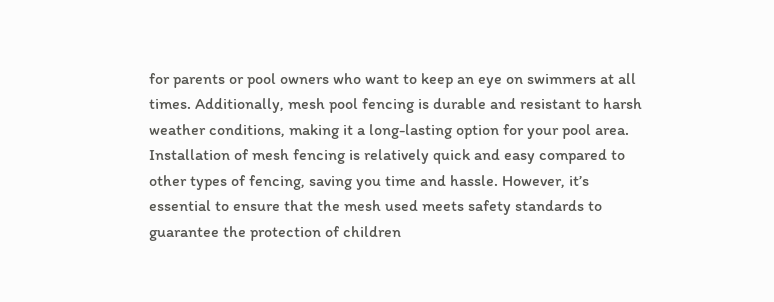for parents or pool owners who want to keep an eye on swimmers at all times. Additionally, mesh pool fencing is durable and resistant to harsh weather conditions, making it a long-lasting option for your pool area. Installation of mesh fencing is relatively quick and easy compared to other types of fencing, saving you time and hassle. However, it’s essential to ensure that the mesh used meets safety standards to guarantee the protection of children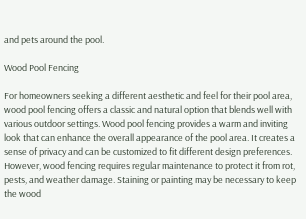and pets around the pool.

Wood Pool Fencing

For homeowners seeking a different aesthetic and feel for their pool area, wood pool fencing offers a classic and natural option that blends well with various outdoor settings. Wood pool fencing provides a warm and inviting look that can enhance the overall appearance of the pool area. It creates a sense of privacy and can be customized to fit different design preferences. However, wood fencing requires regular maintenance to protect it from rot, pests, and weather damage. Staining or painting may be necessary to keep the wood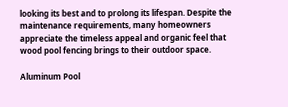looking its best and to prolong its lifespan. Despite the maintenance requirements, many homeowners appreciate the timeless appeal and organic feel that wood pool fencing brings to their outdoor space.

Aluminum Pool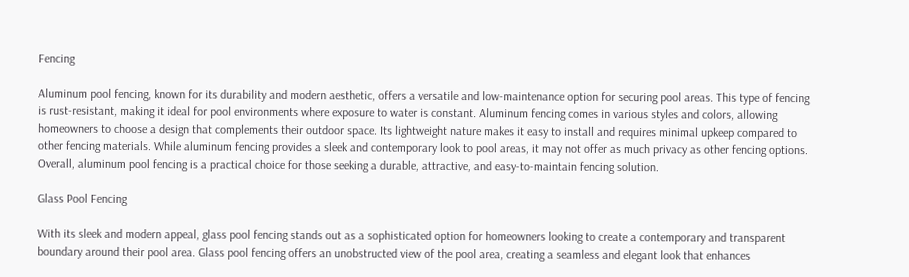Fencing

Aluminum pool fencing, known for its durability and modern aesthetic, offers a versatile and low-maintenance option for securing pool areas. This type of fencing is rust-resistant, making it ideal for pool environments where exposure to water is constant. Aluminum fencing comes in various styles and colors, allowing homeowners to choose a design that complements their outdoor space. Its lightweight nature makes it easy to install and requires minimal upkeep compared to other fencing materials. While aluminum fencing provides a sleek and contemporary look to pool areas, it may not offer as much privacy as other fencing options. Overall, aluminum pool fencing is a practical choice for those seeking a durable, attractive, and easy-to-maintain fencing solution.

Glass Pool Fencing

With its sleek and modern appeal, glass pool fencing stands out as a sophisticated option for homeowners looking to create a contemporary and transparent boundary around their pool area. Glass pool fencing offers an unobstructed view of the pool area, creating a seamless and elegant look that enhances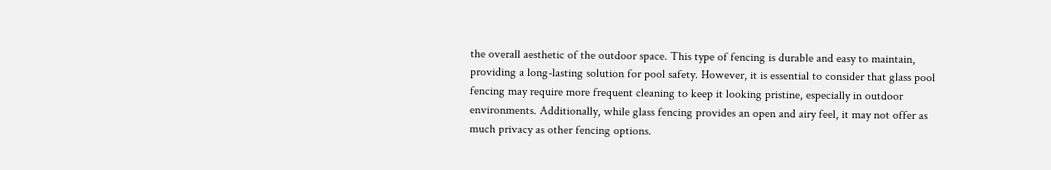the overall aesthetic of the outdoor space. This type of fencing is durable and easy to maintain, providing a long-lasting solution for pool safety. However, it is essential to consider that glass pool fencing may require more frequent cleaning to keep it looking pristine, especially in outdoor environments. Additionally, while glass fencing provides an open and airy feel, it may not offer as much privacy as other fencing options.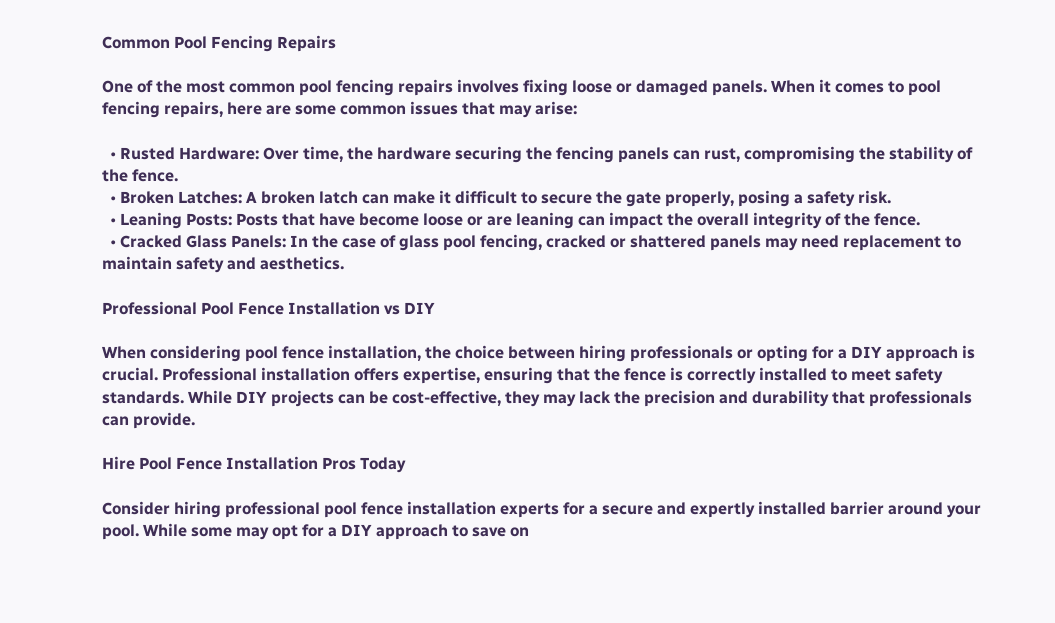Common Pool Fencing Repairs

One of the most common pool fencing repairs involves fixing loose or damaged panels. When it comes to pool fencing repairs, here are some common issues that may arise:

  • Rusted Hardware: Over time, the hardware securing the fencing panels can rust, compromising the stability of the fence.
  • Broken Latches: A broken latch can make it difficult to secure the gate properly, posing a safety risk.
  • Leaning Posts: Posts that have become loose or are leaning can impact the overall integrity of the fence.
  • Cracked Glass Panels: In the case of glass pool fencing, cracked or shattered panels may need replacement to maintain safety and aesthetics.

Professional Pool Fence Installation vs DIY

When considering pool fence installation, the choice between hiring professionals or opting for a DIY approach is crucial. Professional installation offers expertise, ensuring that the fence is correctly installed to meet safety standards. While DIY projects can be cost-effective, they may lack the precision and durability that professionals can provide.

Hire Pool Fence Installation Pros Today

Consider hiring professional pool fence installation experts for a secure and expertly installed barrier around your pool. While some may opt for a DIY approach to save on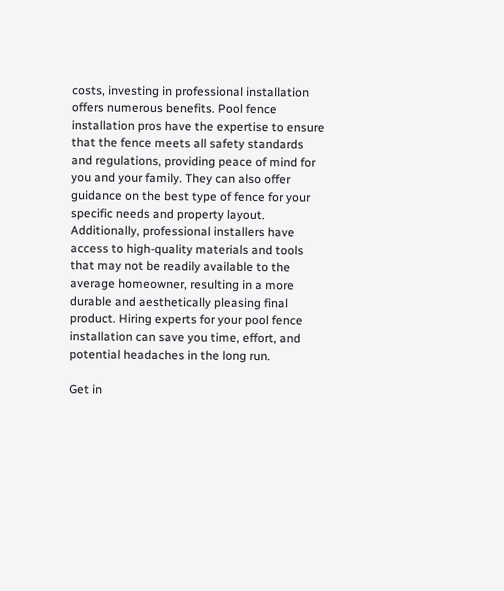costs, investing in professional installation offers numerous benefits. Pool fence installation pros have the expertise to ensure that the fence meets all safety standards and regulations, providing peace of mind for you and your family. They can also offer guidance on the best type of fence for your specific needs and property layout. Additionally, professional installers have access to high-quality materials and tools that may not be readily available to the average homeowner, resulting in a more durable and aesthetically pleasing final product. Hiring experts for your pool fence installation can save you time, effort, and potential headaches in the long run.

Get in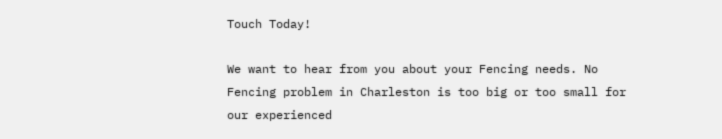Touch Today!

We want to hear from you about your Fencing needs. No Fencing problem in Charleston is too big or too small for our experienced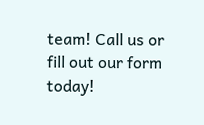team! Call us or fill out our form today!